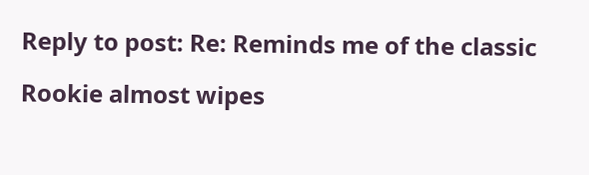Reply to post: Re: Reminds me of the classic

Rookie almost wipes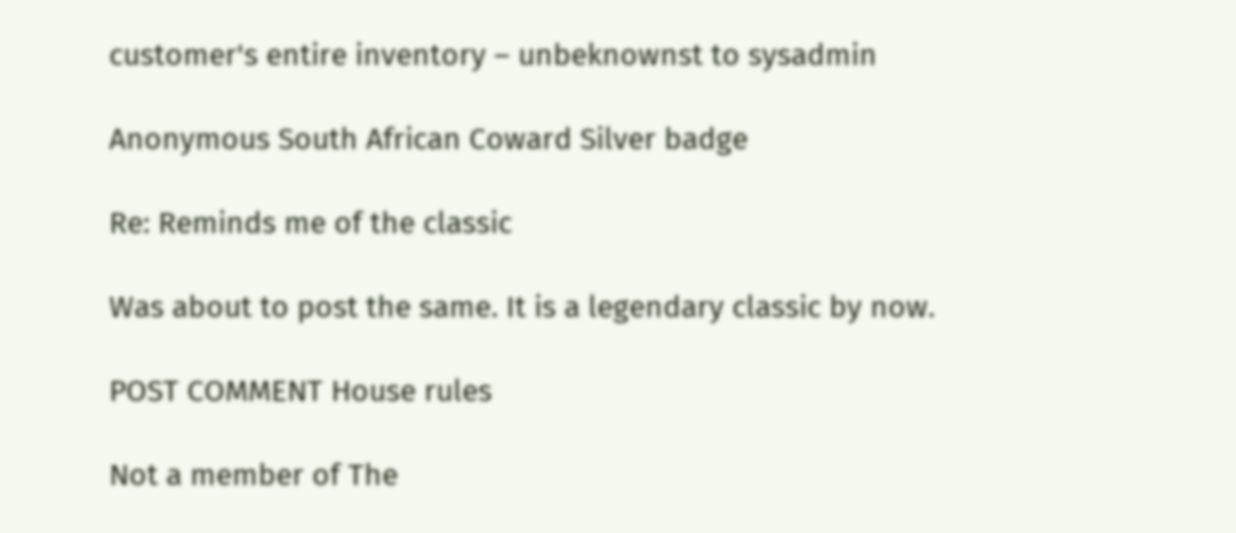customer's entire inventory – unbeknownst to sysadmin

Anonymous South African Coward Silver badge

Re: Reminds me of the classic

Was about to post the same. It is a legendary classic by now.

POST COMMENT House rules

Not a member of The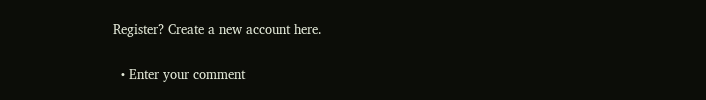Register? Create a new account here.

  • Enter your comment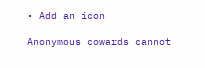• Add an icon

Anonymous cowards cannot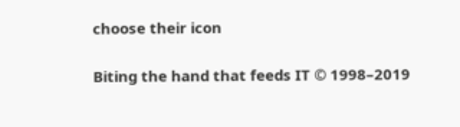choose their icon

Biting the hand that feeds IT © 1998–2019